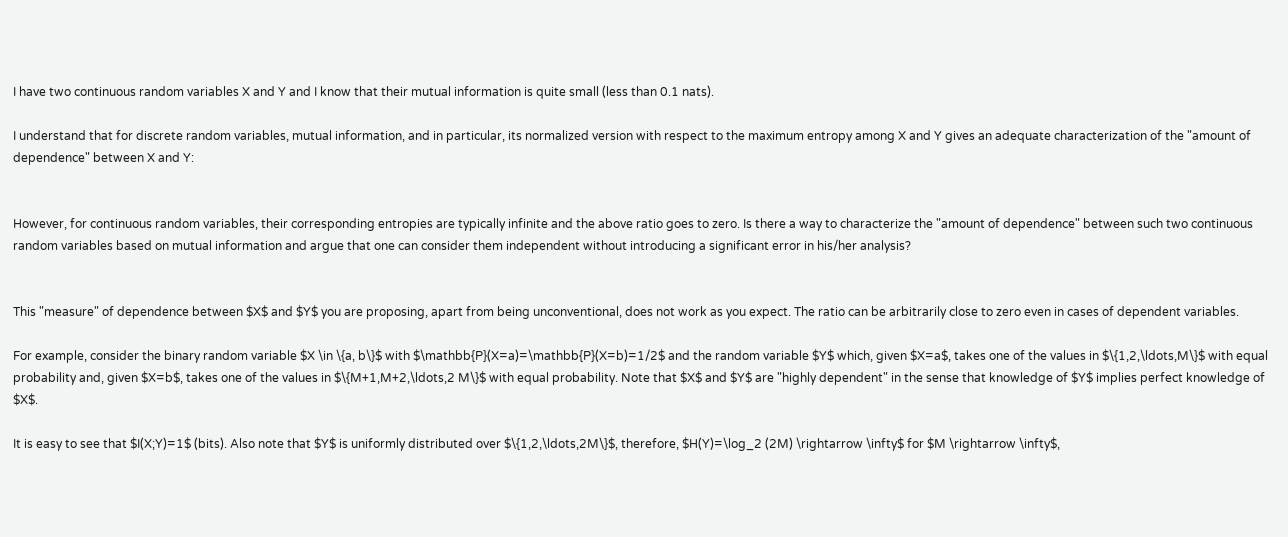I have two continuous random variables X and Y and I know that their mutual information is quite small (less than 0.1 nats).

I understand that for discrete random variables, mutual information, and in particular, its normalized version with respect to the maximum entropy among X and Y gives an adequate characterization of the "amount of dependence" between X and Y:


However, for continuous random variables, their corresponding entropies are typically infinite and the above ratio goes to zero. Is there a way to characterize the "amount of dependence" between such two continuous random variables based on mutual information and argue that one can consider them independent without introducing a significant error in his/her analysis?


This "measure" of dependence between $X$ and $Y$ you are proposing, apart from being unconventional, does not work as you expect. The ratio can be arbitrarily close to zero even in cases of dependent variables.

For example, consider the binary random variable $X \in \{a, b\}$ with $\mathbb{P}(X=a)=\mathbb{P}(X=b)=1/2$ and the random variable $Y$ which, given $X=a$, takes one of the values in $\{1,2,\ldots,M\}$ with equal probability and, given $X=b$, takes one of the values in $\{M+1,M+2,\ldots,2 M\}$ with equal probability. Note that $X$ and $Y$ are "highly dependent" in the sense that knowledge of $Y$ implies perfect knowledge of $X$.

It is easy to see that $I(X;Y)=1$ (bits). Also note that $Y$ is uniformly distributed over $\{1,2,\ldots,2M\}$, therefore, $H(Y)=\log_2 (2M) \rightarrow \infty$ for $M \rightarrow \infty$,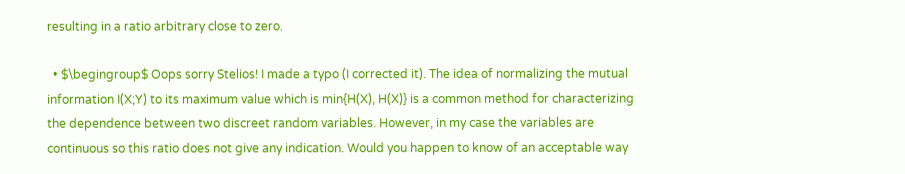resulting in a ratio arbitrary close to zero.

  • $\begingroup$ Oops sorry Stelios! I made a typo (I corrected it). The idea of normalizing the mutual information I(X;Y) to its maximum value which is min{H(X), H(X)} is a common method for characterizing the dependence between two discreet random variables. However, in my case the variables are continuous so this ratio does not give any indication. Would you happen to know of an acceptable way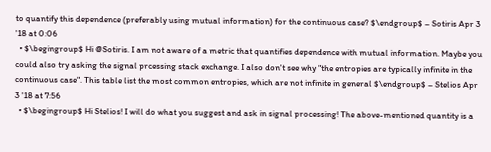to quantify this dependence (preferably using mutual information) for the continuous case? $\endgroup$ – Sotiris Apr 3 '18 at 0:06
  • $\begingroup$ Hi @Sotiris. I am not aware of a metric that quantifies dependence with mutual information. Maybe you could also try asking the signal prcessing stack exchange. I also don't see why "the entropies are typically infinite in the continuous case". This table list the most common entropies, which are not infinite in general $\endgroup$ – Stelios Apr 3 '18 at 7:56
  • $\begingroup$ Hi Stelios! I will do what you suggest and ask in signal processing! The above-mentioned quantity is a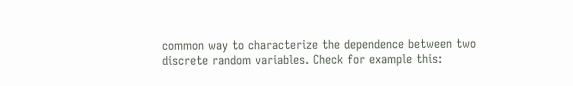common way to characterize the dependence between two discrete random variables. Check for example this: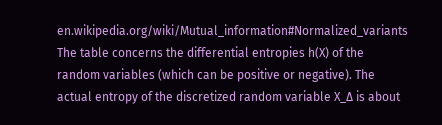en.wikipedia.org/wiki/Mutual_information#Normalized_variants The table concerns the differential entropies h(X) of the random variables (which can be positive or negative). The actual entropy of the discretized random variable X_Δ is about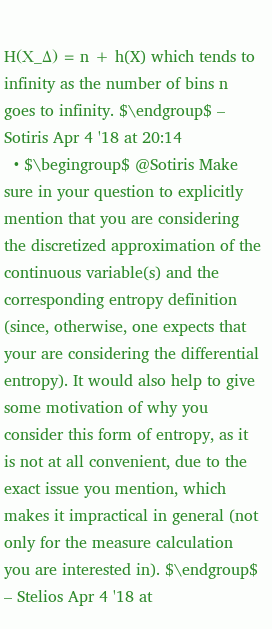H(Χ_Δ) = n + h(X) which tends to infinity as the number of bins n goes to infinity. $\endgroup$ – Sotiris Apr 4 '18 at 20:14
  • $\begingroup$ @Sotiris Make sure in your question to explicitly mention that you are considering the discretized approximation of the continuous variable(s) and the corresponding entropy definition (since, otherwise, one expects that your are considering the differential entropy). It would also help to give some motivation of why you consider this form of entropy, as it is not at all convenient, due to the exact issue you mention, which makes it impractical in general (not only for the measure calculation you are interested in). $\endgroup$ – Stelios Apr 4 '18 at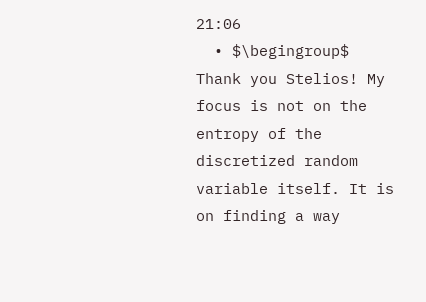21:06
  • $\begingroup$ Thank you Stelios! My focus is not on the entropy of the discretized random variable itself. It is on finding a way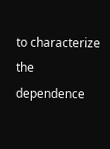to characterize the dependence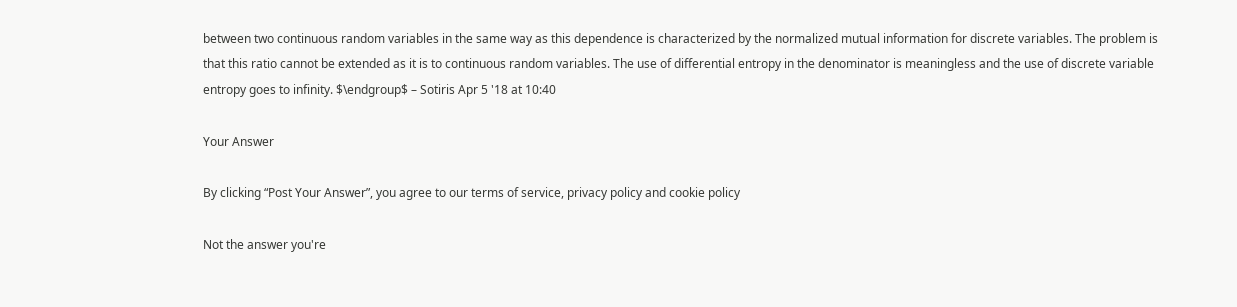between two continuous random variables in the same way as this dependence is characterized by the normalized mutual information for discrete variables. The problem is that this ratio cannot be extended as it is to continuous random variables. The use of differential entropy in the denominator is meaningless and the use of discrete variable entropy goes to infinity. $\endgroup$ – Sotiris Apr 5 '18 at 10:40

Your Answer

By clicking “Post Your Answer”, you agree to our terms of service, privacy policy and cookie policy

Not the answer you're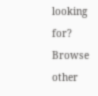looking for? Browse other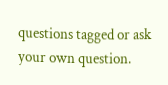questions tagged or ask your own question.